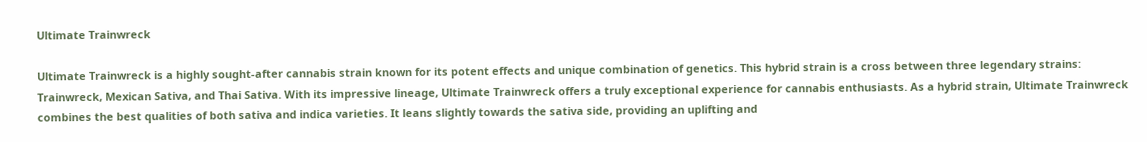Ultimate Trainwreck

Ultimate Trainwreck is a highly sought-after cannabis strain known for its potent effects and unique combination of genetics. This hybrid strain is a cross between three legendary strains: Trainwreck, Mexican Sativa, and Thai Sativa. With its impressive lineage, Ultimate Trainwreck offers a truly exceptional experience for cannabis enthusiasts. As a hybrid strain, Ultimate Trainwreck combines the best qualities of both sativa and indica varieties. It leans slightly towards the sativa side, providing an uplifting and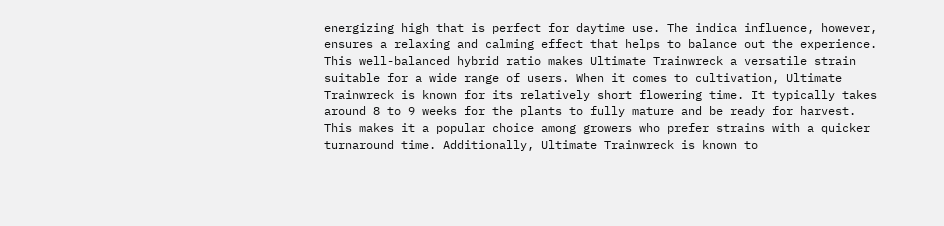energizing high that is perfect for daytime use. The indica influence, however, ensures a relaxing and calming effect that helps to balance out the experience. This well-balanced hybrid ratio makes Ultimate Trainwreck a versatile strain suitable for a wide range of users. When it comes to cultivation, Ultimate Trainwreck is known for its relatively short flowering time. It typically takes around 8 to 9 weeks for the plants to fully mature and be ready for harvest. This makes it a popular choice among growers who prefer strains with a quicker turnaround time. Additionally, Ultimate Trainwreck is known to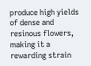produce high yields of dense and resinous flowers, making it a rewarding strain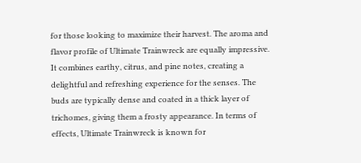for those looking to maximize their harvest. The aroma and flavor profile of Ultimate Trainwreck are equally impressive. It combines earthy, citrus, and pine notes, creating a delightful and refreshing experience for the senses. The buds are typically dense and coated in a thick layer of trichomes, giving them a frosty appearance. In terms of effects, Ultimate Trainwreck is known for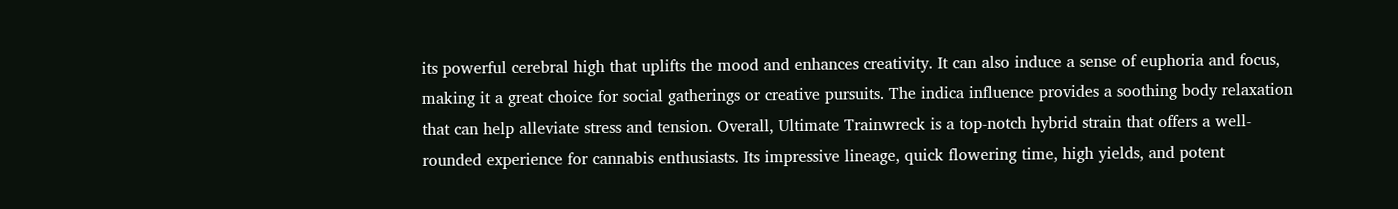its powerful cerebral high that uplifts the mood and enhances creativity. It can also induce a sense of euphoria and focus, making it a great choice for social gatherings or creative pursuits. The indica influence provides a soothing body relaxation that can help alleviate stress and tension. Overall, Ultimate Trainwreck is a top-notch hybrid strain that offers a well-rounded experience for cannabis enthusiasts. Its impressive lineage, quick flowering time, high yields, and potent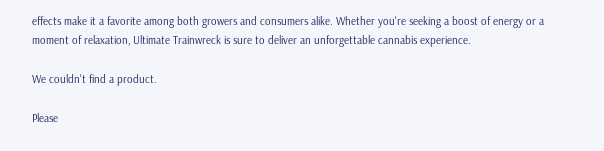effects make it a favorite among both growers and consumers alike. Whether you're seeking a boost of energy or a moment of relaxation, Ultimate Trainwreck is sure to deliver an unforgettable cannabis experience.

We couldn't find a product.

Please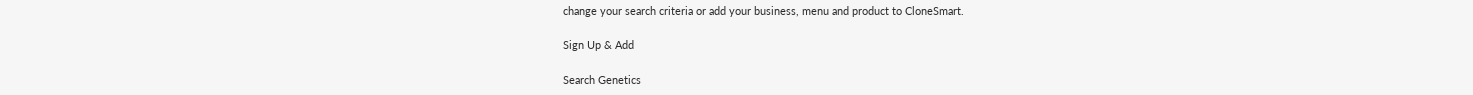change your search criteria or add your business, menu and product to CloneSmart.

Sign Up & Add

Search Genetics